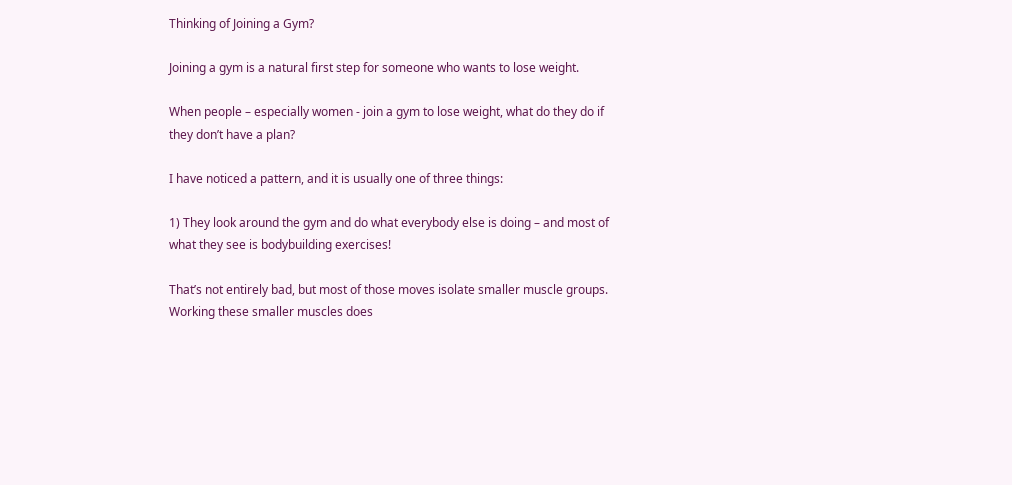Thinking of Joining a Gym?

Joining a gym is a natural first step for someone who wants to lose weight.

When people – especially women - join a gym to lose weight, what do they do if they don’t have a plan?

I have noticed a pattern, and it is usually one of three things:

1) They look around the gym and do what everybody else is doing – and most of what they see is bodybuilding exercises!

That’s not entirely bad, but most of those moves isolate smaller muscle groups.  Working these smaller muscles does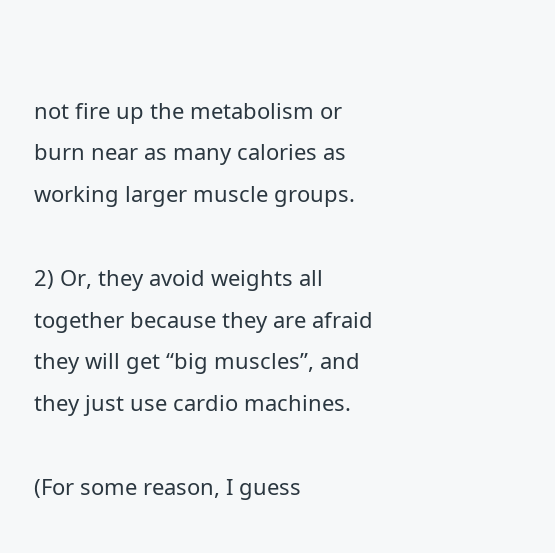not fire up the metabolism or burn near as many calories as working larger muscle groups.

2) Or, they avoid weights all together because they are afraid they will get “big muscles”, and they just use cardio machines.

(For some reason, I guess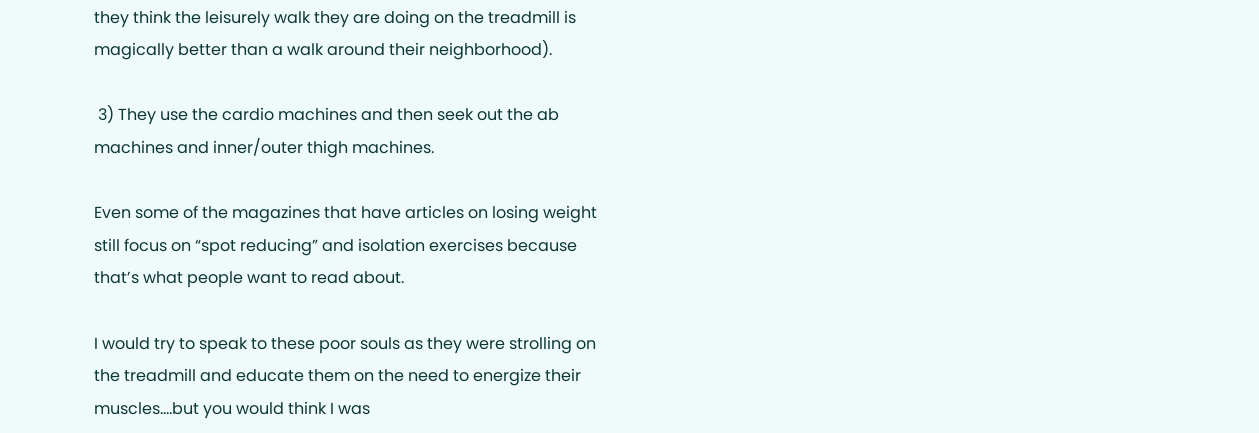they think the leisurely walk they are doing on the treadmill is magically better than a walk around their neighborhood).

 3) They use the cardio machines and then seek out the ab machines and inner/outer thigh machines.

Even some of the magazines that have articles on losing weight still focus on “spot reducing” and isolation exercises because that’s what people want to read about.

I would try to speak to these poor souls as they were strolling on the treadmill and educate them on the need to energize their muscles….but you would think I was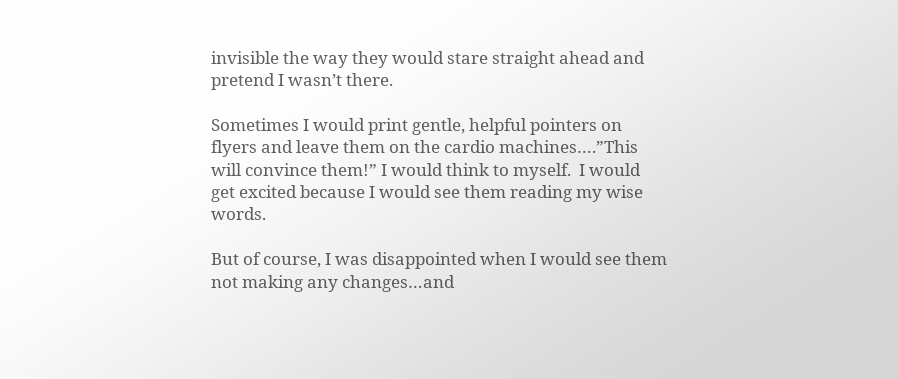invisible the way they would stare straight ahead and pretend I wasn’t there.

Sometimes I would print gentle, helpful pointers on flyers and leave them on the cardio machines….”This will convince them!” I would think to myself.  I would get excited because I would see them reading my wise words.

But of course, I was disappointed when I would see them not making any changes…and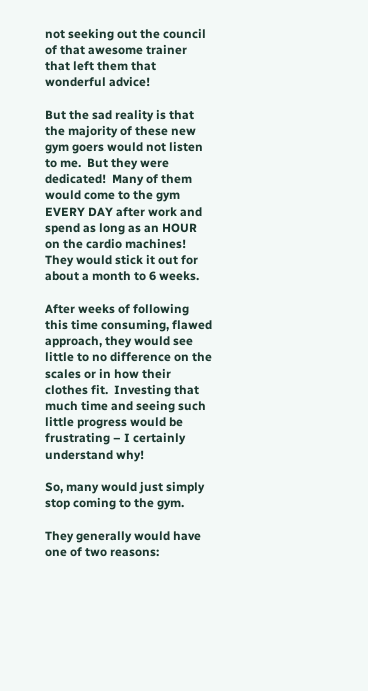not seeking out the council of that awesome trainer that left them that wonderful advice!

But the sad reality is that the majority of these new gym goers would not listen to me.  But they were dedicated!  Many of them would come to the gym EVERY DAY after work and spend as long as an HOUR on the cardio machines! They would stick it out for about a month to 6 weeks.

After weeks of following this time consuming, flawed approach, they would see little to no difference on the scales or in how their clothes fit.  Investing that much time and seeing such little progress would be frustrating – I certainly understand why!

So, many would just simply stop coming to the gym.

They generally would have one of two reasons: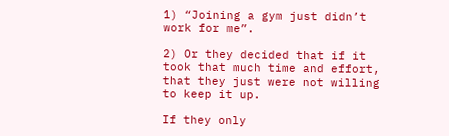1) “Joining a gym just didn’t work for me”.

2) Or they decided that if it took that much time and effort, that they just were not willing to keep it up.

If they only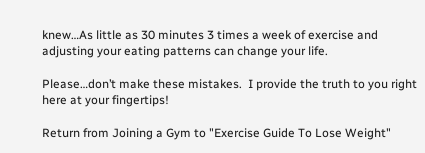knew…As little as 30 minutes 3 times a week of exercise and adjusting your eating patterns can change your life.

Please…don’t make these mistakes.  I provide the truth to you right here at your fingertips!

Return from Joining a Gym to "Exercise Guide To Lose Weight"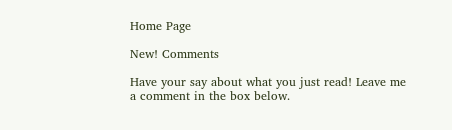Home Page

New! Comments

Have your say about what you just read! Leave me a comment in the box below.